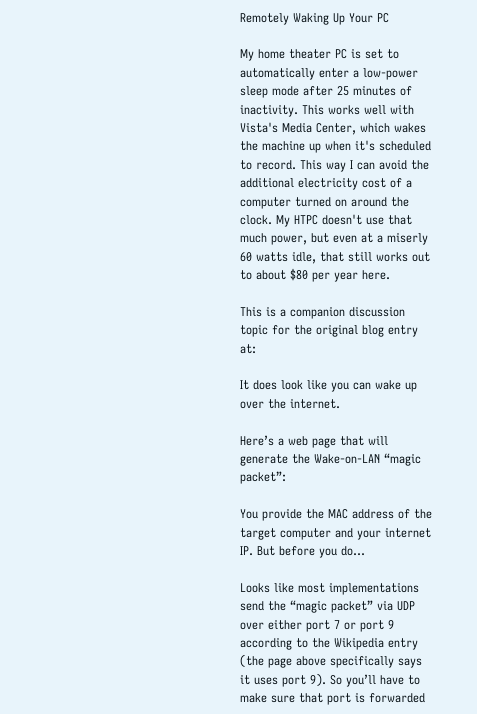Remotely Waking Up Your PC

My home theater PC is set to automatically enter a low-power sleep mode after 25 minutes of inactivity. This works well with Vista's Media Center, which wakes the machine up when it's scheduled to record. This way I can avoid the additional electricity cost of a computer turned on around the clock. My HTPC doesn't use that much power, but even at a miserly 60 watts idle, that still works out to about $80 per year here.

This is a companion discussion topic for the original blog entry at:

It does look like you can wake up over the internet.

Here’s a web page that will generate the Wake-on-LAN “magic packet”:

You provide the MAC address of the target computer and your internet IP. But before you do…

Looks like most implementations send the “magic packet” via UDP over either port 7 or port 9 according to the Wikipedia entry (the page above specifically says it uses port 9). So you’ll have to make sure that port is forwarded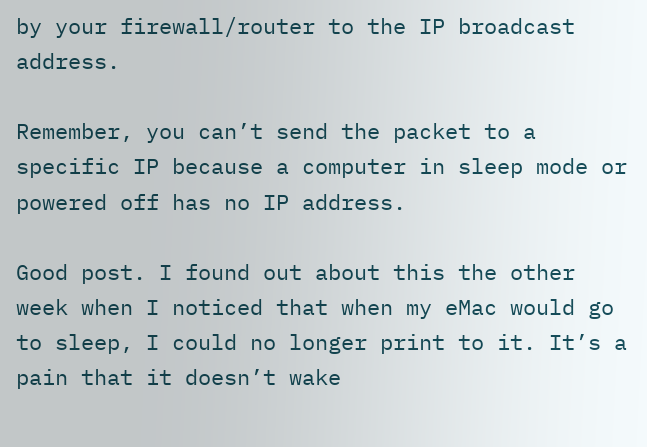by your firewall/router to the IP broadcast address.

Remember, you can’t send the packet to a specific IP because a computer in sleep mode or powered off has no IP address.

Good post. I found out about this the other week when I noticed that when my eMac would go to sleep, I could no longer print to it. It’s a pain that it doesn’t wake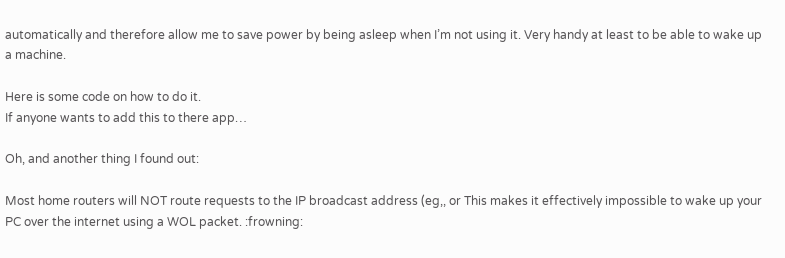automatically and therefore allow me to save power by being asleep when I’m not using it. Very handy at least to be able to wake up a machine.

Here is some code on how to do it.
If anyone wants to add this to there app…

Oh, and another thing I found out:

Most home routers will NOT route requests to the IP broadcast address (eg,, or This makes it effectively impossible to wake up your PC over the internet using a WOL packet. :frowning: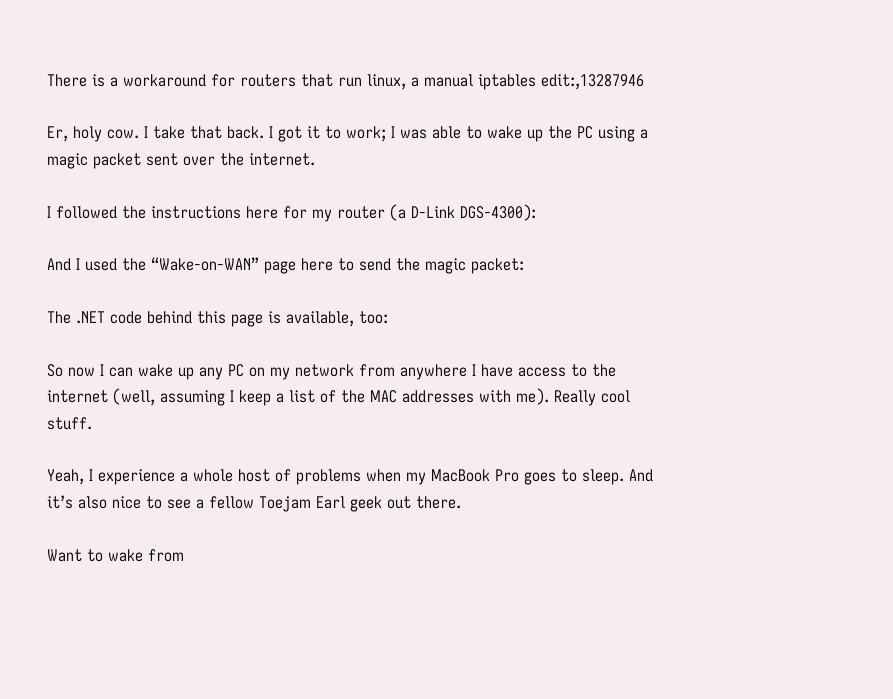There is a workaround for routers that run linux, a manual iptables edit:,13287946

Er, holy cow. I take that back. I got it to work; I was able to wake up the PC using a magic packet sent over the internet.

I followed the instructions here for my router (a D-Link DGS-4300):

And I used the “Wake-on-WAN” page here to send the magic packet:

The .NET code behind this page is available, too:

So now I can wake up any PC on my network from anywhere I have access to the internet (well, assuming I keep a list of the MAC addresses with me). Really cool stuff.

Yeah, I experience a whole host of problems when my MacBook Pro goes to sleep. And it’s also nice to see a fellow Toejam Earl geek out there.

Want to wake from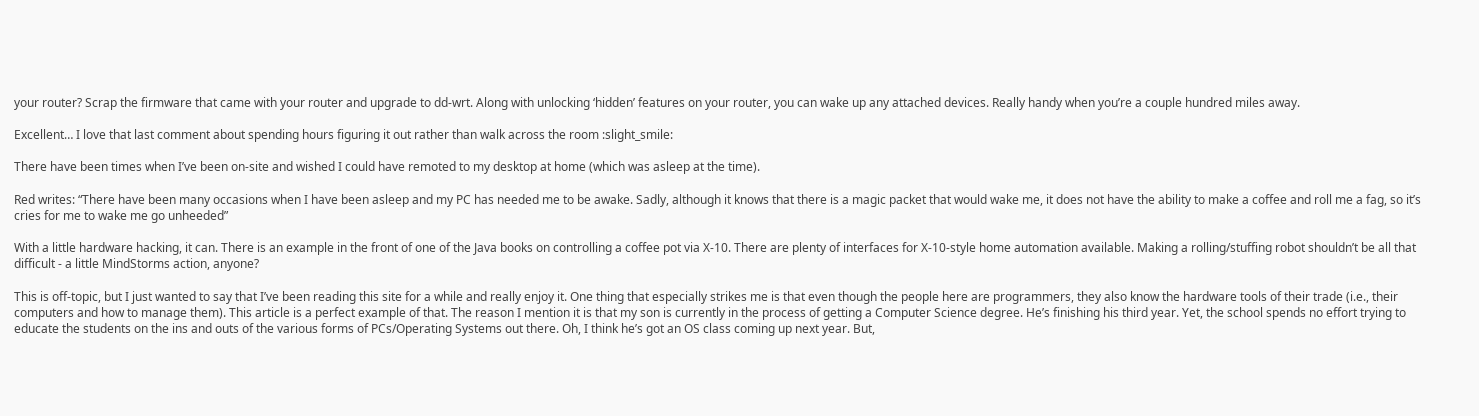your router? Scrap the firmware that came with your router and upgrade to dd-wrt. Along with unlocking ‘hidden’ features on your router, you can wake up any attached devices. Really handy when you’re a couple hundred miles away.

Excellent… I love that last comment about spending hours figuring it out rather than walk across the room :slight_smile:

There have been times when I’ve been on-site and wished I could have remoted to my desktop at home (which was asleep at the time).

Red writes: “There have been many occasions when I have been asleep and my PC has needed me to be awake. Sadly, although it knows that there is a magic packet that would wake me, it does not have the ability to make a coffee and roll me a fag, so it’s cries for me to wake me go unheeded”

With a little hardware hacking, it can. There is an example in the front of one of the Java books on controlling a coffee pot via X-10. There are plenty of interfaces for X-10-style home automation available. Making a rolling/stuffing robot shouldn’t be all that difficult - a little MindStorms action, anyone?

This is off-topic, but I just wanted to say that I’ve been reading this site for a while and really enjoy it. One thing that especially strikes me is that even though the people here are programmers, they also know the hardware tools of their trade (i.e., their computers and how to manage them). This article is a perfect example of that. The reason I mention it is that my son is currently in the process of getting a Computer Science degree. He’s finishing his third year. Yet, the school spends no effort trying to educate the students on the ins and outs of the various forms of PCs/Operating Systems out there. Oh, I think he’s got an OS class coming up next year. But,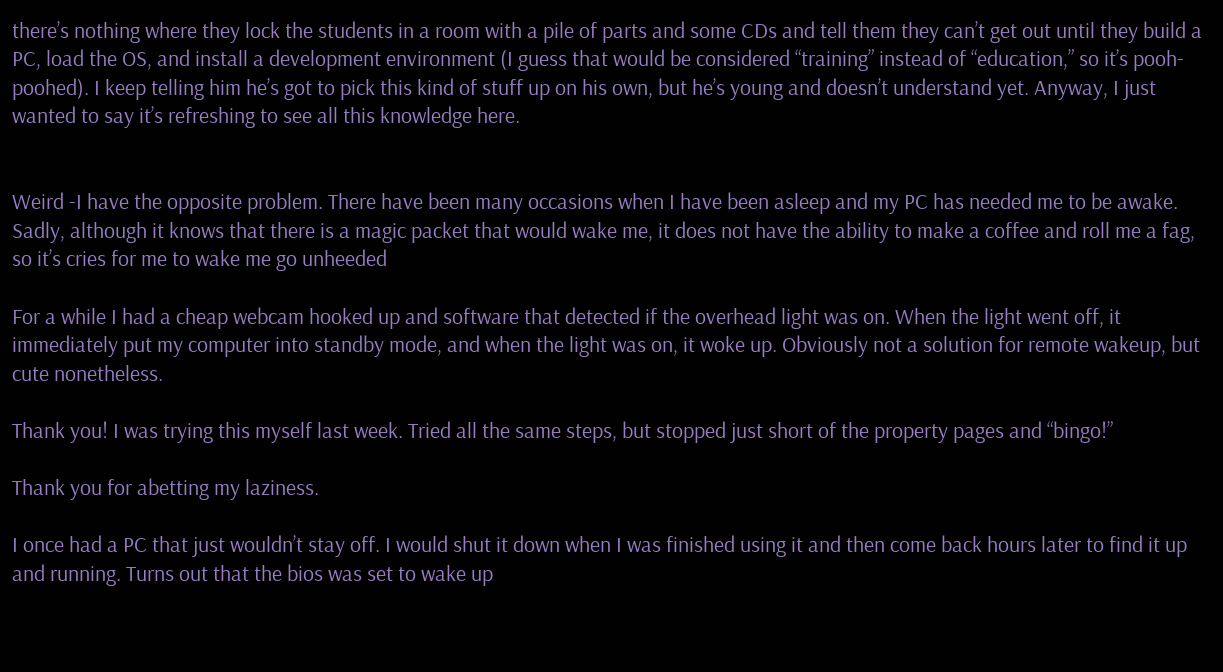there’s nothing where they lock the students in a room with a pile of parts and some CDs and tell them they can’t get out until they build a PC, load the OS, and install a development environment (I guess that would be considered “training” instead of “education,” so it’s pooh-poohed). I keep telling him he’s got to pick this kind of stuff up on his own, but he’s young and doesn’t understand yet. Anyway, I just wanted to say it’s refreshing to see all this knowledge here.


Weird -I have the opposite problem. There have been many occasions when I have been asleep and my PC has needed me to be awake. Sadly, although it knows that there is a magic packet that would wake me, it does not have the ability to make a coffee and roll me a fag, so it’s cries for me to wake me go unheeded

For a while I had a cheap webcam hooked up and software that detected if the overhead light was on. When the light went off, it immediately put my computer into standby mode, and when the light was on, it woke up. Obviously not a solution for remote wakeup, but cute nonetheless.

Thank you! I was trying this myself last week. Tried all the same steps, but stopped just short of the property pages and “bingo!”

Thank you for abetting my laziness.

I once had a PC that just wouldn’t stay off. I would shut it down when I was finished using it and then come back hours later to find it up and running. Turns out that the bios was set to wake up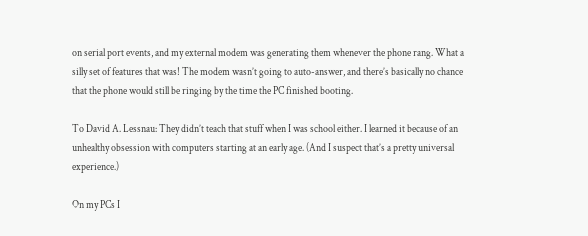on serial port events, and my external modem was generating them whenever the phone rang. What a silly set of features that was! The modem wasn’t going to auto-answer, and there’s basically no chance that the phone would still be ringing by the time the PC finished booting.

To David A. Lessnau: They didn’t teach that stuff when I was school either. I learned it because of an unhealthy obsession with computers starting at an early age. (And I suspect that’s a pretty universal experience.)

On my PCs I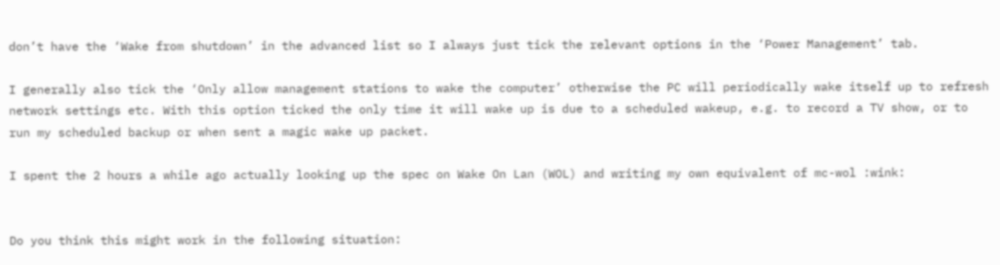don’t have the ‘Wake from shutdown’ in the advanced list so I always just tick the relevant options in the ‘Power Management’ tab.

I generally also tick the ‘Only allow management stations to wake the computer’ otherwise the PC will periodically wake itself up to refresh network settings etc. With this option ticked the only time it will wake up is due to a scheduled wakeup, e.g. to record a TV show, or to run my scheduled backup or when sent a magic wake up packet.

I spent the 2 hours a while ago actually looking up the spec on Wake On Lan (WOL) and writing my own equivalent of mc-wol :wink:


Do you think this might work in the following situation: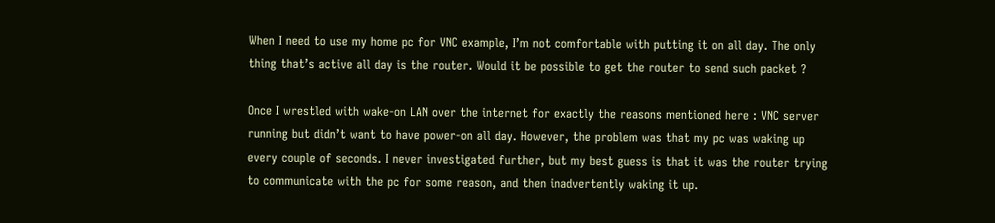When I need to use my home pc for VNC example, I’m not comfortable with putting it on all day. The only thing that’s active all day is the router. Would it be possible to get the router to send such packet ?

Once I wrestled with wake-on LAN over the internet for exactly the reasons mentioned here : VNC server running but didn’t want to have power-on all day. However, the problem was that my pc was waking up every couple of seconds. I never investigated further, but my best guess is that it was the router trying to communicate with the pc for some reason, and then inadvertently waking it up.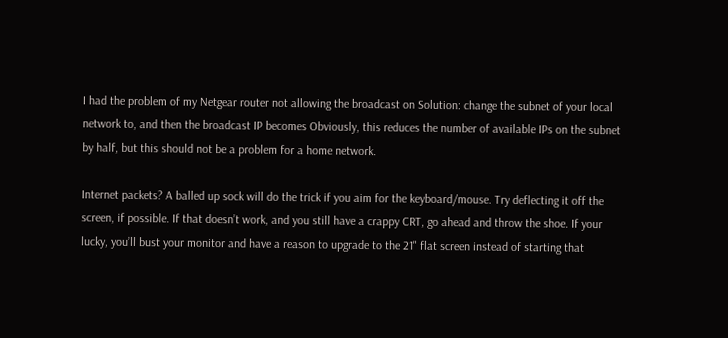I had the problem of my Netgear router not allowing the broadcast on Solution: change the subnet of your local network to, and then the broadcast IP becomes Obviously, this reduces the number of available IPs on the subnet by half, but this should not be a problem for a home network.

Internet packets? A balled up sock will do the trick if you aim for the keyboard/mouse. Try deflecting it off the screen, if possible. If that doesn’t work, and you still have a crappy CRT, go ahead and throw the shoe. If your lucky, you’ll bust your monitor and have a reason to upgrade to the 21" flat screen instead of starting that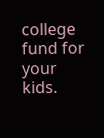college fund for your kids.